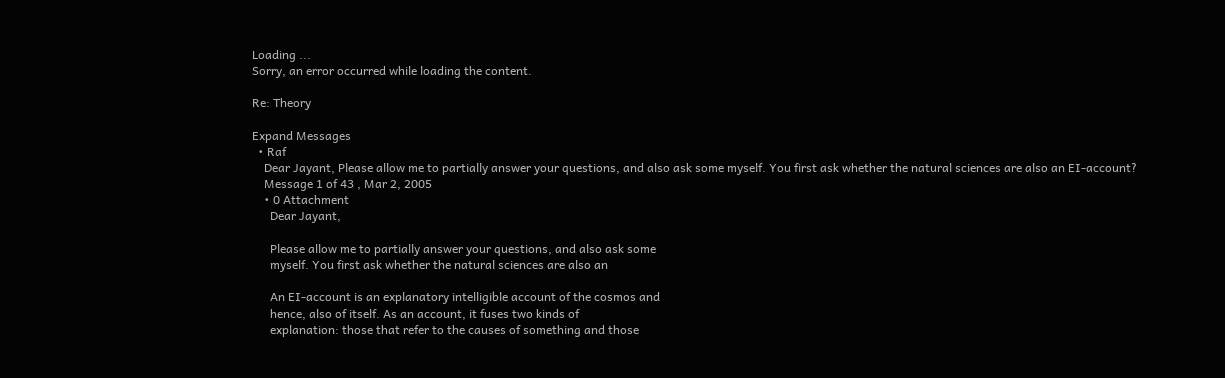Loading ...
Sorry, an error occurred while loading the content.

Re: Theory

Expand Messages
  • Raf
    Dear Jayant, Please allow me to partially answer your questions, and also ask some myself. You first ask whether the natural sciences are also an EI-account?
    Message 1 of 43 , Mar 2, 2005
    • 0 Attachment
      Dear Jayant,

      Please allow me to partially answer your questions, and also ask some
      myself. You first ask whether the natural sciences are also an

      An EI-account is an explanatory intelligible account of the cosmos and
      hence, also of itself. As an account, it fuses two kinds of
      explanation: those that refer to the causes of something and those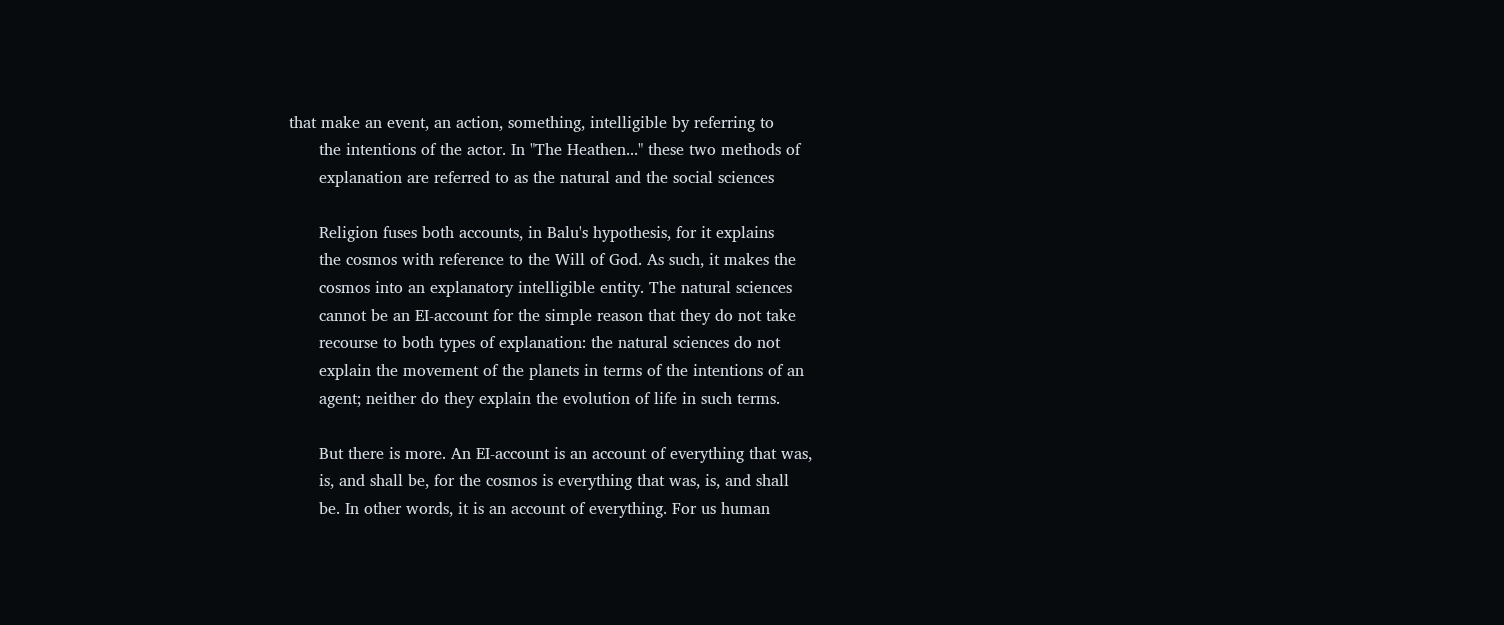that make an event, an action, something, intelligible by referring to
      the intentions of the actor. In "The Heathen..." these two methods of
      explanation are referred to as the natural and the social sciences

      Religion fuses both accounts, in Balu's hypothesis, for it explains
      the cosmos with reference to the Will of God. As such, it makes the
      cosmos into an explanatory intelligible entity. The natural sciences
      cannot be an EI-account for the simple reason that they do not take
      recourse to both types of explanation: the natural sciences do not
      explain the movement of the planets in terms of the intentions of an
      agent; neither do they explain the evolution of life in such terms.

      But there is more. An EI-account is an account of everything that was,
      is, and shall be, for the cosmos is everything that was, is, and shall
      be. In other words, it is an account of everything. For us human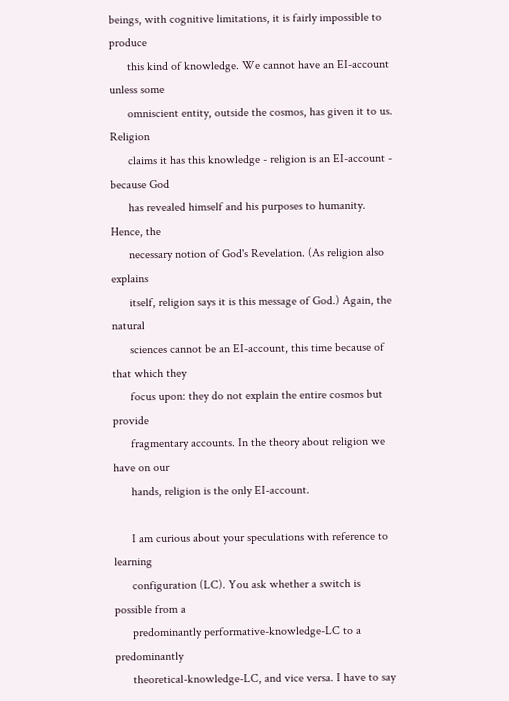beings, with cognitive limitations, it is fairly impossible to produce
      this kind of knowledge. We cannot have an EI-account unless some
      omniscient entity, outside the cosmos, has given it to us. Religion
      claims it has this knowledge - religion is an EI-account - because God
      has revealed himself and his purposes to humanity. Hence, the
      necessary notion of God's Revelation. (As religion also explains
      itself, religion says it is this message of God.) Again, the natural
      sciences cannot be an EI-account, this time because of that which they
      focus upon: they do not explain the entire cosmos but provide
      fragmentary accounts. In the theory about religion we have on our
      hands, religion is the only EI-account.

      I am curious about your speculations with reference to learning
      configuration (LC). You ask whether a switch is possible from a
      predominantly performative-knowledge-LC to a predominantly
      theoretical-knowledge-LC, and vice versa. I have to say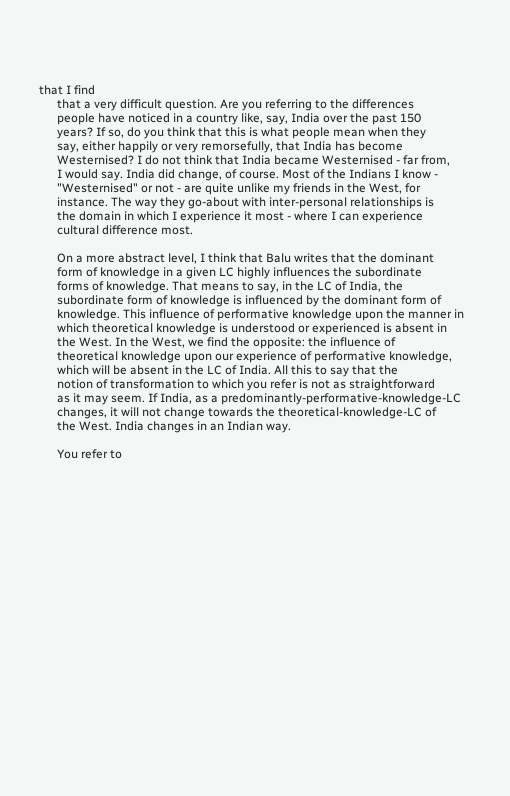that I find
      that a very difficult question. Are you referring to the differences
      people have noticed in a country like, say, India over the past 150
      years? If so, do you think that this is what people mean when they
      say, either happily or very remorsefully, that India has become
      Westernised? I do not think that India became Westernised - far from,
      I would say. India did change, of course. Most of the Indians I know -
      "Westernised" or not - are quite unlike my friends in the West, for
      instance. The way they go-about with inter-personal relationships is
      the domain in which I experience it most - where I can experience
      cultural difference most.

      On a more abstract level, I think that Balu writes that the dominant
      form of knowledge in a given LC highly influences the subordinate
      forms of knowledge. That means to say, in the LC of India, the
      subordinate form of knowledge is influenced by the dominant form of
      knowledge. This influence of performative knowledge upon the manner in
      which theoretical knowledge is understood or experienced is absent in
      the West. In the West, we find the opposite: the influence of
      theoretical knowledge upon our experience of performative knowledge,
      which will be absent in the LC of India. All this to say that the
      notion of transformation to which you refer is not as straightforward
      as it may seem. If India, as a predominantly-performative-knowledge-LC
      changes, it will not change towards the theoretical-knowledge-LC of
      the West. India changes in an Indian way.

      You refer to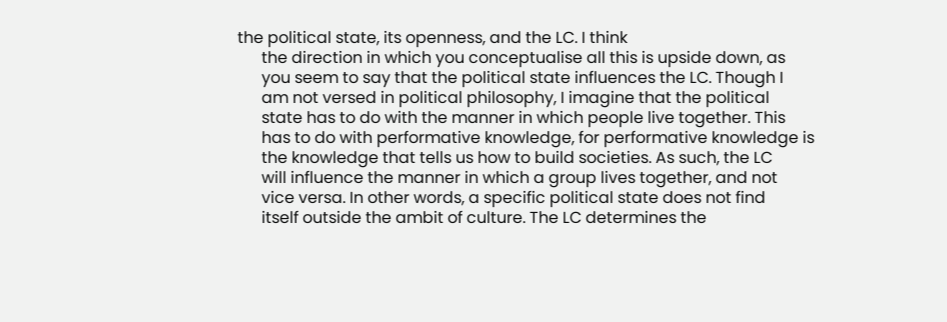the political state, its openness, and the LC. I think
      the direction in which you conceptualise all this is upside down, as
      you seem to say that the political state influences the LC. Though I
      am not versed in political philosophy, I imagine that the political
      state has to do with the manner in which people live together. This
      has to do with performative knowledge, for performative knowledge is
      the knowledge that tells us how to build societies. As such, the LC
      will influence the manner in which a group lives together, and not
      vice versa. In other words, a specific political state does not find
      itself outside the ambit of culture. The LC determines the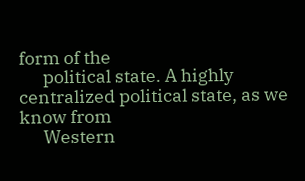form of the
      political state. A highly centralized political state, as we know from
      Western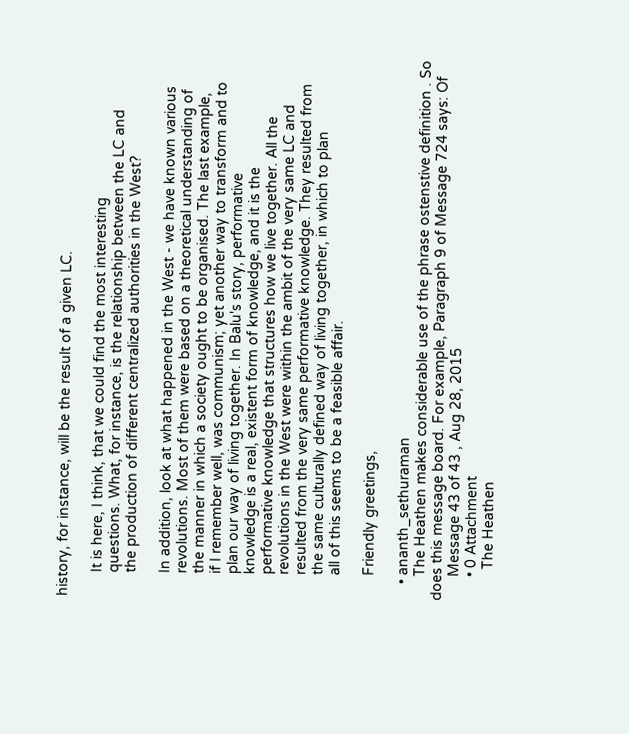history, for instance, will be the result of a given LC.

      It is here, I think, that we could find the most interesting
      questions. What, for instance, is the relationship between the LC and
      the production of different centralized authorities in the West?

      In addition, look at what happened in the West - we have known various
      revolutions. Most of them were based on a theoretical understanding of
      the manner in which a society ought to be organised. The last example,
      if I remember well, was communism; yet another way to transform and to
      plan our way of living together. In Balu's story, performative
      knowledge is a real, existent form of knowledge, and it is the
      performative knowledge that structures how we live together. All the
      revolutions in the West were within the ambit of the very same LC and
      resulted from the very same performative knowledge. They resulted from
      the same culturally defined way of living together, in which to plan
      all of this seems to be a feasible affair.

      Friendly greetings,

    • ananth_sethuraman
      The Heathen makes considerable use of the phrase ostenstive definition . So does this message board. For example, Paragraph 9 of Message 724 says: Of
      Message 43 of 43 , Aug 28, 2015
      • 0 Attachment
        The Heathen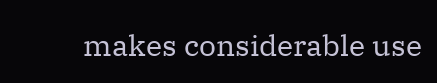makes considerable use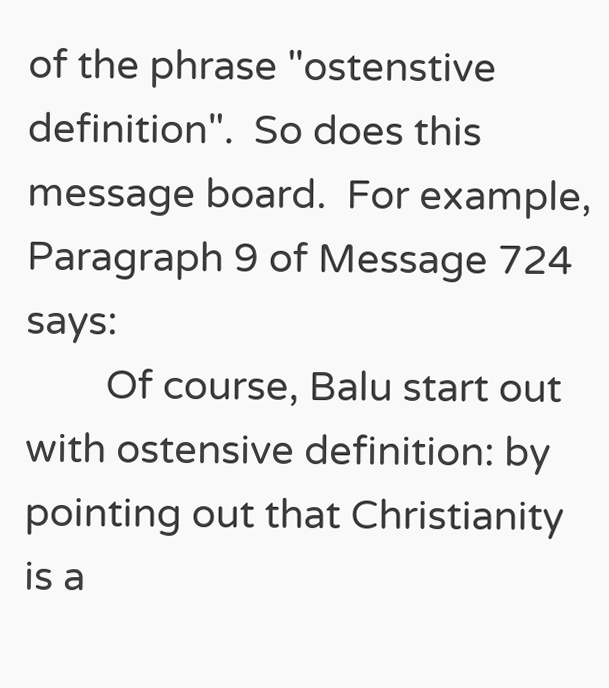of the phrase "ostenstive definition".  So does this message board.  For example, Paragraph 9 of Message 724 says:
        Of course, Balu start out with ostensive definition: by pointing out that Christianity is a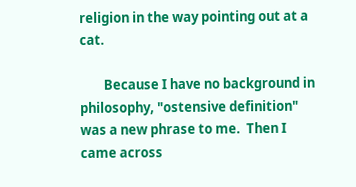religion in the way pointing out at a cat.

        Because I have no background in philosophy, "ostensive definition" was a new phrase to me.  Then I came across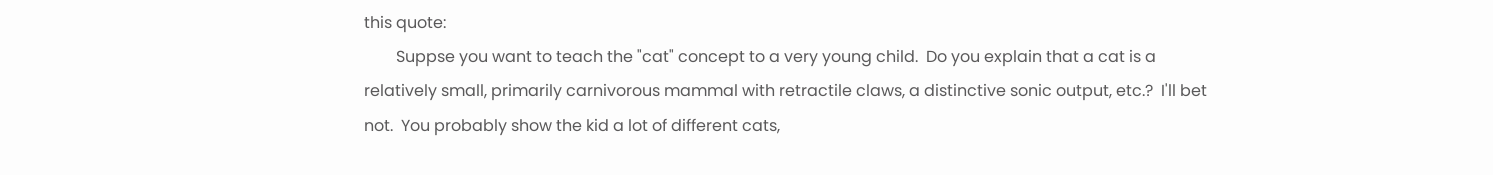this quote:
        Suppse you want to teach the "cat" concept to a very young child.  Do you explain that a cat is a relatively small, primarily carnivorous mammal with retractile claws, a distinctive sonic output, etc.?  I'll bet not.  You probably show the kid a lot of different cats,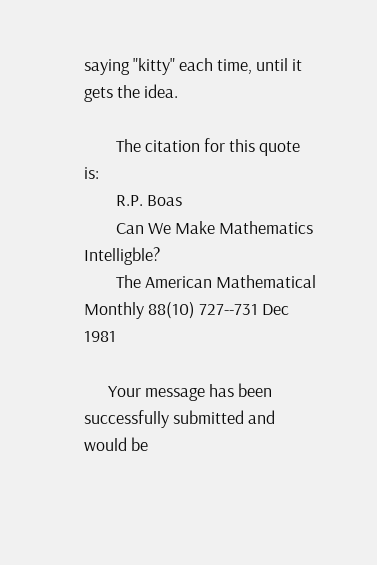saying "kitty" each time, until it gets the idea.

        The citation for this quote is:
        R.P. Boas
        Can We Make Mathematics Intelligble?
        The American Mathematical Monthly 88(10) 727--731 Dec 1981

      Your message has been successfully submitted and would be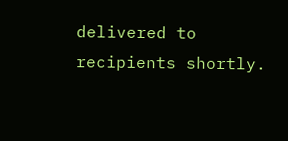delivered to recipients shortly.